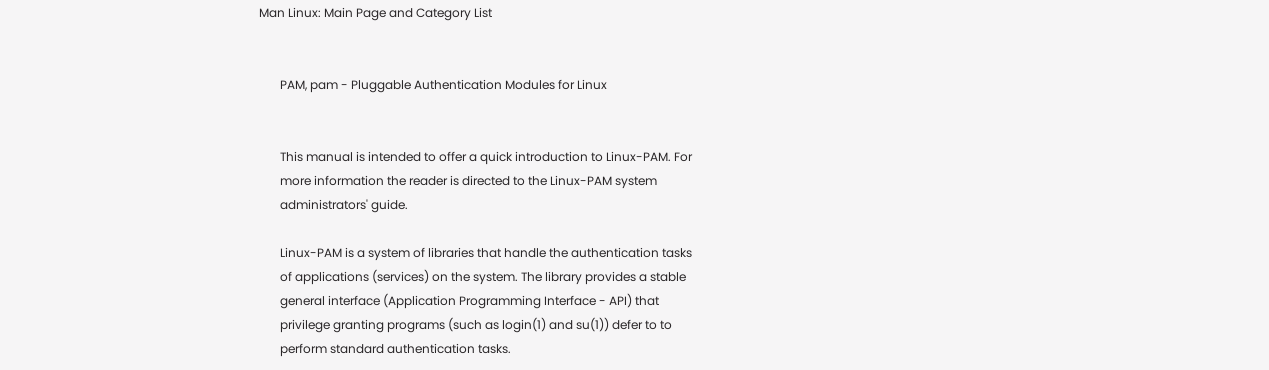Man Linux: Main Page and Category List


       PAM, pam - Pluggable Authentication Modules for Linux


       This manual is intended to offer a quick introduction to Linux-PAM. For
       more information the reader is directed to the Linux-PAM system
       administrators' guide.

       Linux-PAM is a system of libraries that handle the authentication tasks
       of applications (services) on the system. The library provides a stable
       general interface (Application Programming Interface - API) that
       privilege granting programs (such as login(1) and su(1)) defer to to
       perform standard authentication tasks.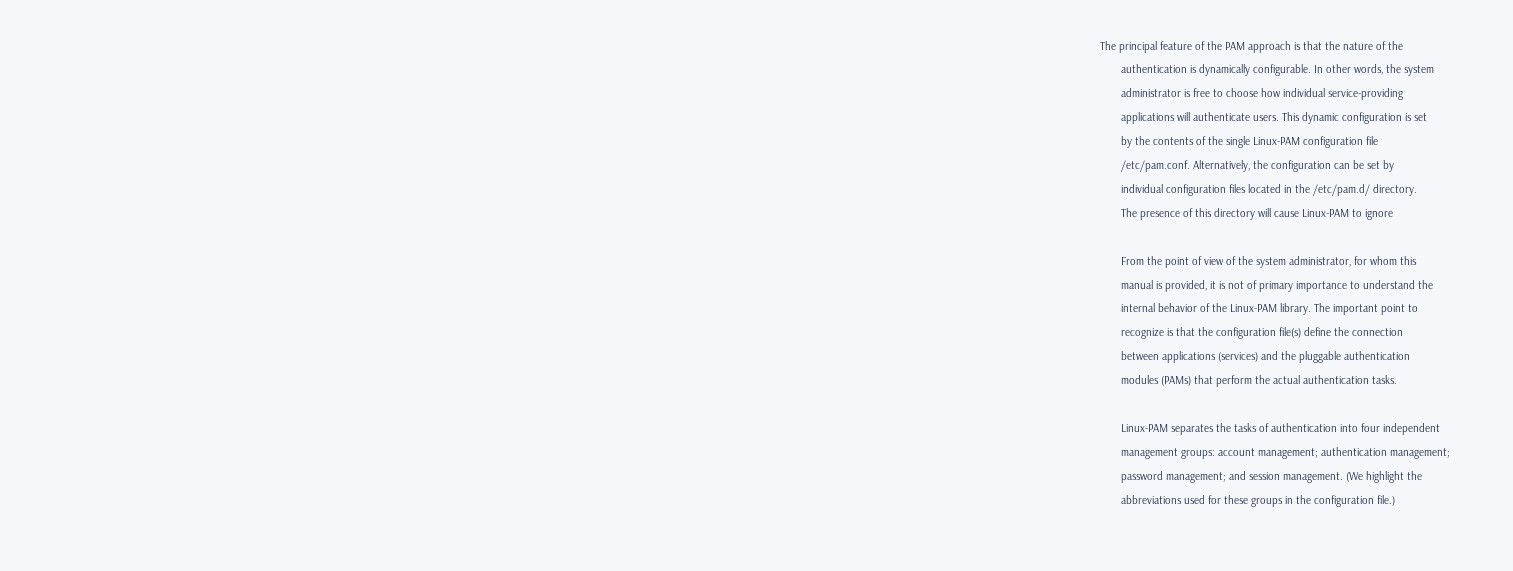The principal feature of the PAM approach is that the nature of the
       authentication is dynamically configurable. In other words, the system
       administrator is free to choose how individual service-providing
       applications will authenticate users. This dynamic configuration is set
       by the contents of the single Linux-PAM configuration file
       /etc/pam.conf. Alternatively, the configuration can be set by
       individual configuration files located in the /etc/pam.d/ directory.
       The presence of this directory will cause Linux-PAM to ignore

       From the point of view of the system administrator, for whom this
       manual is provided, it is not of primary importance to understand the
       internal behavior of the Linux-PAM library. The important point to
       recognize is that the configuration file(s) define the connection
       between applications (services) and the pluggable authentication
       modules (PAMs) that perform the actual authentication tasks.

       Linux-PAM separates the tasks of authentication into four independent
       management groups: account management; authentication management;
       password management; and session management. (We highlight the
       abbreviations used for these groups in the configuration file.)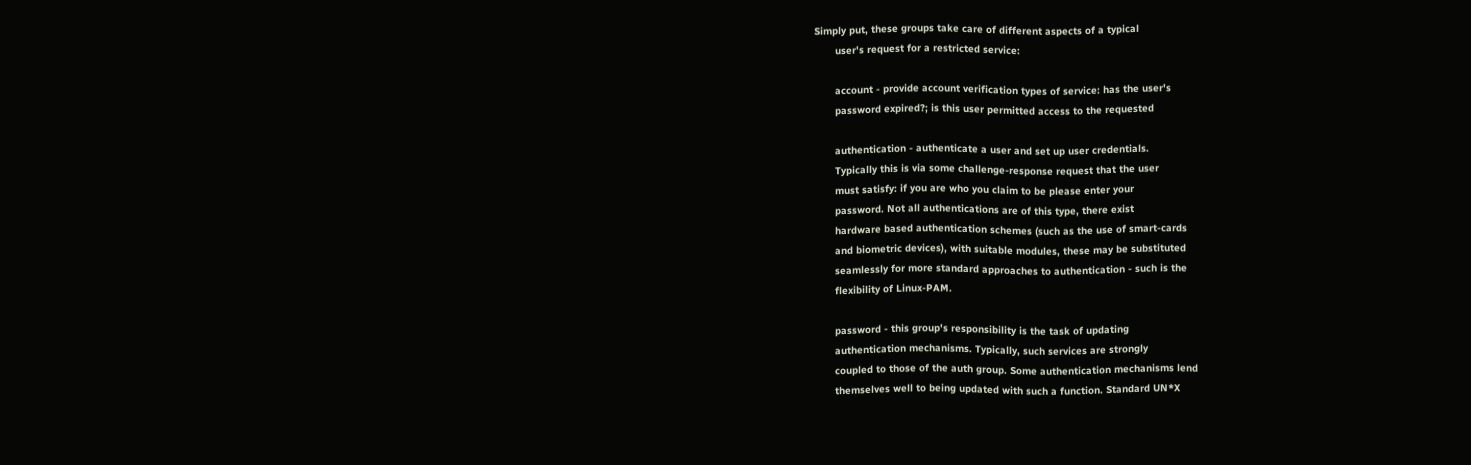Simply put, these groups take care of different aspects of a typical
       user's request for a restricted service:

       account - provide account verification types of service: has the user's
       password expired?; is this user permitted access to the requested

       authentication - authenticate a user and set up user credentials.
       Typically this is via some challenge-response request that the user
       must satisfy: if you are who you claim to be please enter your
       password. Not all authentications are of this type, there exist
       hardware based authentication schemes (such as the use of smart-cards
       and biometric devices), with suitable modules, these may be substituted
       seamlessly for more standard approaches to authentication - such is the
       flexibility of Linux-PAM.

       password - this group's responsibility is the task of updating
       authentication mechanisms. Typically, such services are strongly
       coupled to those of the auth group. Some authentication mechanisms lend
       themselves well to being updated with such a function. Standard UN*X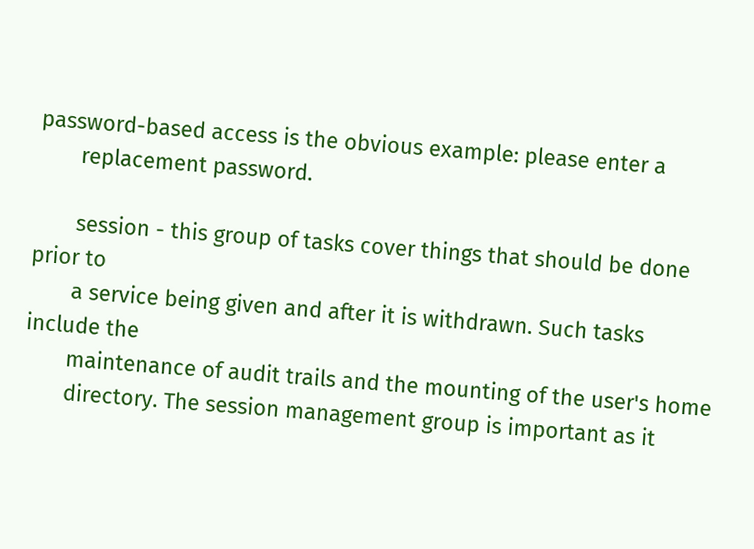password-based access is the obvious example: please enter a
       replacement password.

       session - this group of tasks cover things that should be done prior to
       a service being given and after it is withdrawn. Such tasks include the
       maintenance of audit trails and the mounting of the user's home
       directory. The session management group is important as it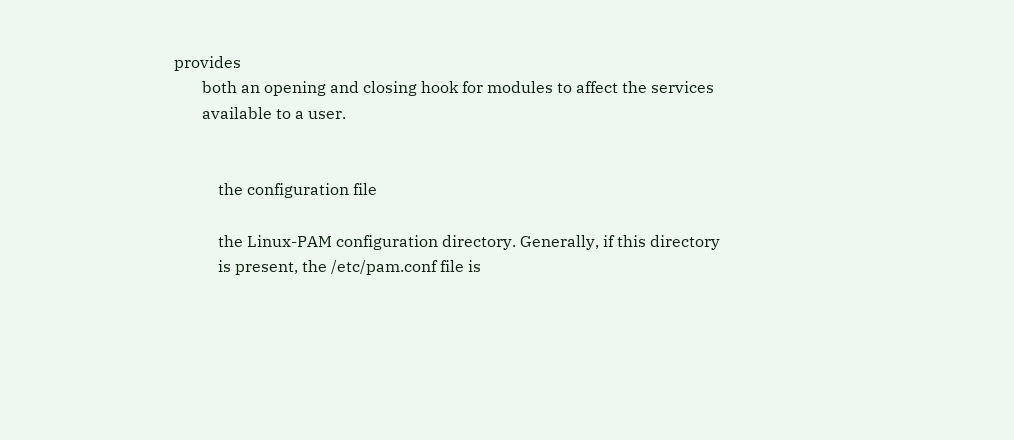provides
       both an opening and closing hook for modules to affect the services
       available to a user.


           the configuration file

           the Linux-PAM configuration directory. Generally, if this directory
           is present, the /etc/pam.conf file is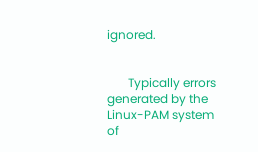ignored.


       Typically errors generated by the Linux-PAM system of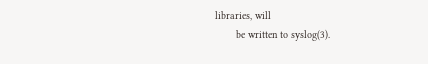libraries, will
       be written to syslog(3).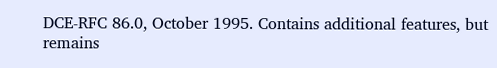DCE-RFC 86.0, October 1995. Contains additional features, but remains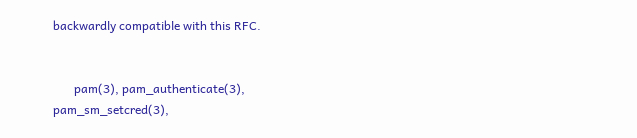backwardly compatible with this RFC.


       pam(3), pam_authenticate(3), pam_sm_setcred(3),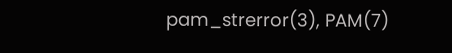pam_strerror(3), PAM(7)